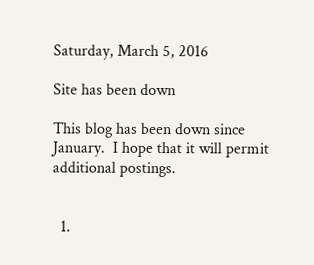Saturday, March 5, 2016

Site has been down

This blog has been down since January.  I hope that it will permit additional postings.


  1.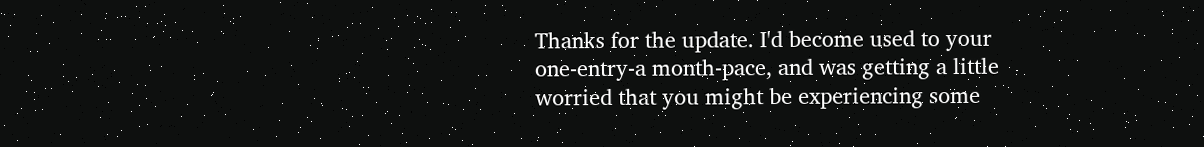Thanks for the update. I'd become used to your one-entry-a month-pace, and was getting a little worried that you might be experiencing some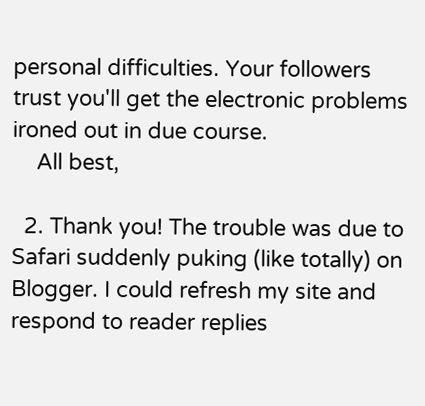personal difficulties. Your followers trust you'll get the electronic problems ironed out in due course.
    All best,

  2. Thank you! The trouble was due to Safari suddenly puking (like totally) on Blogger. I could refresh my site and respond to reader replies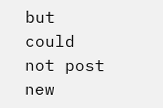but could not post new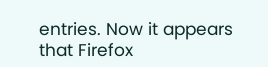entries. Now it appears that Firefox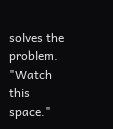solves the problem. "Watch this space."